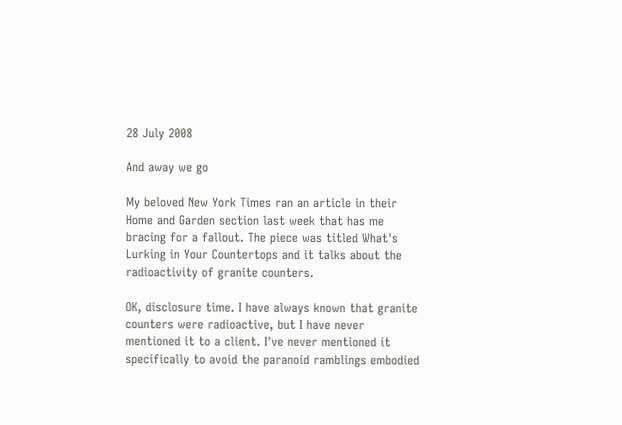28 July 2008

And away we go

My beloved New York Times ran an article in their Home and Garden section last week that has me bracing for a fallout. The piece was titled What's Lurking in Your Countertops and it talks about the radioactivity of granite counters.

OK, disclosure time. I have always known that granite counters were radioactive, but I have never mentioned it to a client. I've never mentioned it specifically to avoid the paranoid ramblings embodied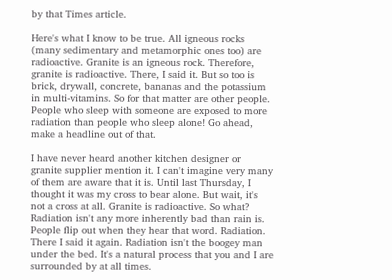by that Times article.

Here's what I know to be true. All igneous rocks (many sedimentary and metamorphic ones too) are radioactive. Granite is an igneous rock. Therefore, granite is radioactive. There, I said it. But so too is brick, drywall, concrete, bananas and the potassium in multi-vitamins. So for that matter are other people. People who sleep with someone are exposed to more radiation than people who sleep alone! Go ahead, make a headline out of that.

I have never heard another kitchen designer or granite supplier mention it. I can't imagine very many of them are aware that it is. Until last Thursday, I thought it was my cross to bear alone. But wait, it's not a cross at all. Granite is radioactive. So what? Radiation isn't any more inherently bad than rain is. People flip out when they hear that word. Radiation. There I said it again. Radiation isn't the boogey man under the bed. It's a natural process that you and I are surrounded by at all times.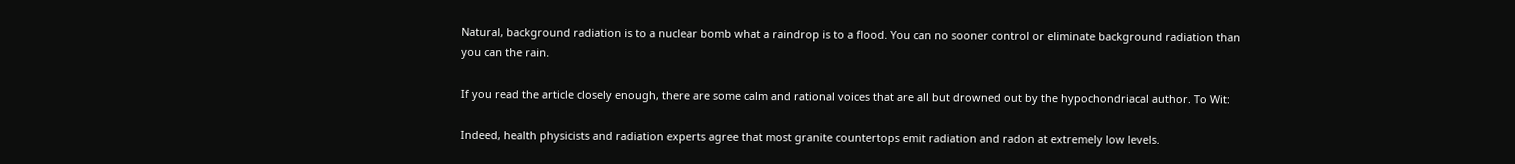Natural, background radiation is to a nuclear bomb what a raindrop is to a flood. You can no sooner control or eliminate background radiation than you can the rain.

If you read the article closely enough, there are some calm and rational voices that are all but drowned out by the hypochondriacal author. To Wit:

Indeed, health physicists and radiation experts agree that most granite countertops emit radiation and radon at extremely low levels.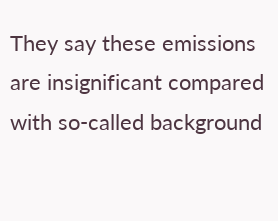They say these emissions are insignificant compared with so-called background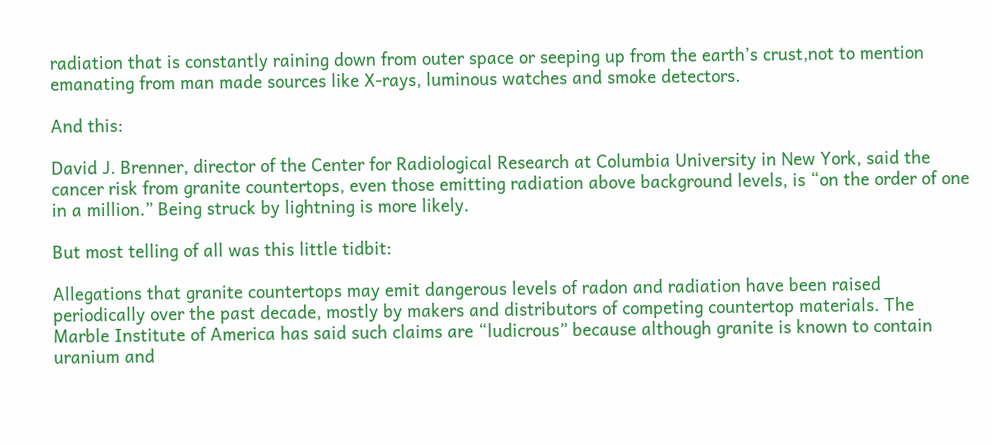radiation that is constantly raining down from outer space or seeping up from the earth’s crust,not to mention emanating from man made sources like X-rays, luminous watches and smoke detectors.

And this:

David J. Brenner, director of the Center for Radiological Research at Columbia University in New York, said the cancer risk from granite countertops, even those emitting radiation above background levels, is “on the order of one in a million.” Being struck by lightning is more likely.

But most telling of all was this little tidbit:

Allegations that granite countertops may emit dangerous levels of radon and radiation have been raised periodically over the past decade, mostly by makers and distributors of competing countertop materials. The Marble Institute of America has said such claims are “ludicrous” because although granite is known to contain uranium and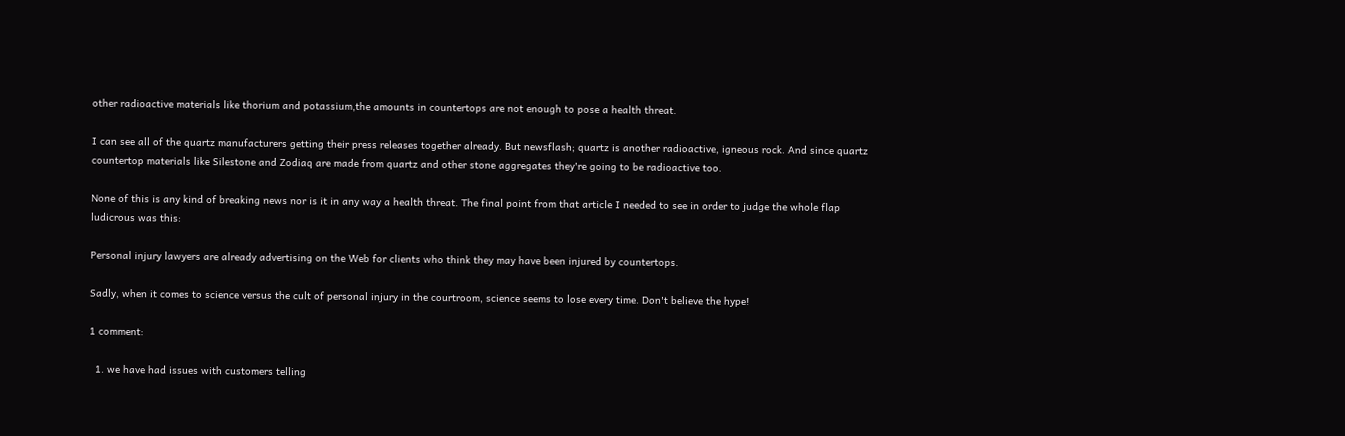other radioactive materials like thorium and potassium,the amounts in countertops are not enough to pose a health threat.

I can see all of the quartz manufacturers getting their press releases together already. But newsflash; quartz is another radioactive, igneous rock. And since quartz countertop materials like Silestone and Zodiaq are made from quartz and other stone aggregates they're going to be radioactive too.

None of this is any kind of breaking news nor is it in any way a health threat. The final point from that article I needed to see in order to judge the whole flap ludicrous was this:

Personal injury lawyers are already advertising on the Web for clients who think they may have been injured by countertops.

Sadly, when it comes to science versus the cult of personal injury in the courtroom, science seems to lose every time. Don't believe the hype!

1 comment:

  1. we have had issues with customers telling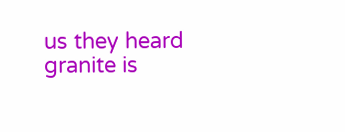us they heard granite is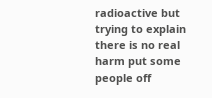radioactive but trying to explain there is no real harm put some people off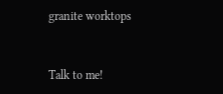granite worktops


Talk to me!